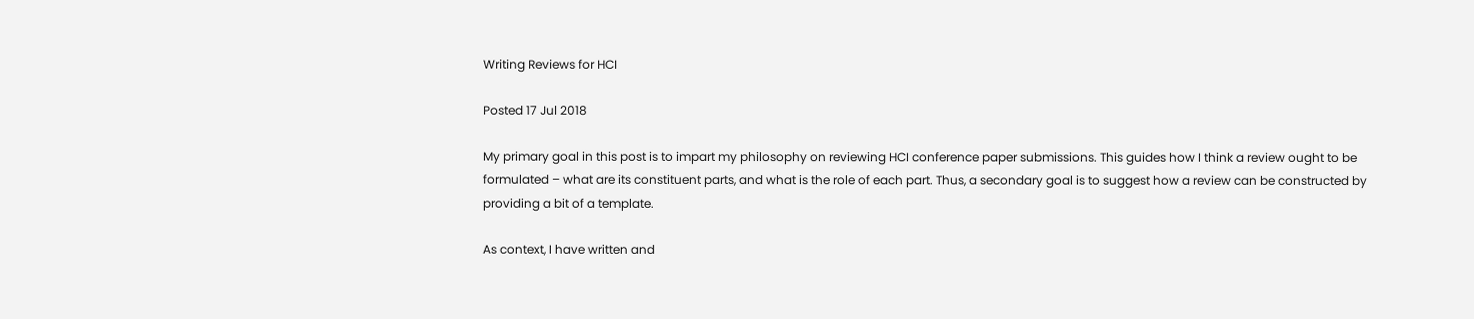Writing Reviews for HCI

Posted 17 Jul 2018

My primary goal in this post is to impart my philosophy on reviewing HCI conference paper submissions. This guides how I think a review ought to be formulated – what are its constituent parts, and what is the role of each part. Thus, a secondary goal is to suggest how a review can be constructed by providing a bit of a template.

As context, I have written and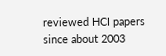reviewed HCI papers since about 2003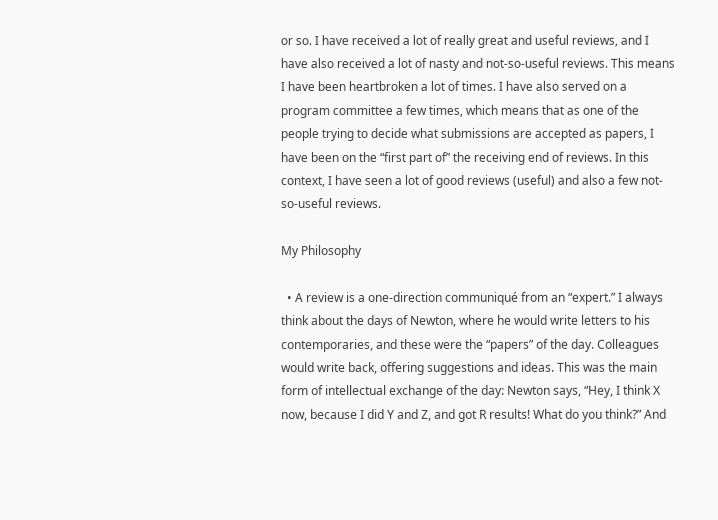or so. I have received a lot of really great and useful reviews, and I have also received a lot of nasty and not-so-useful reviews. This means I have been heartbroken a lot of times. I have also served on a program committee a few times, which means that as one of the people trying to decide what submissions are accepted as papers, I have been on the “first part of” the receiving end of reviews. In this context, I have seen a lot of good reviews (useful) and also a few not-so-useful reviews.

My Philosophy

  • A review is a one-direction communiqué from an “expert.” I always think about the days of Newton, where he would write letters to his contemporaries, and these were the “papers” of the day. Colleagues would write back, offering suggestions and ideas. This was the main form of intellectual exchange of the day: Newton says, “Hey, I think X now, because I did Y and Z, and got R results! What do you think?” And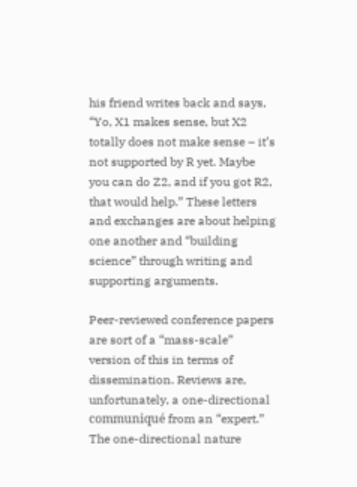his friend writes back and says, “Yo, X1 makes sense, but X2 totally does not make sense – it’s not supported by R yet. Maybe you can do Z2, and if you got R2, that would help.” These letters and exchanges are about helping one another and “building science” through writing and supporting arguments.

Peer-reviewed conference papers are sort of a “mass-scale” version of this in terms of dissemination. Reviews are, unfortunately, a one-directional communiqué from an “expert.” The one-directional nature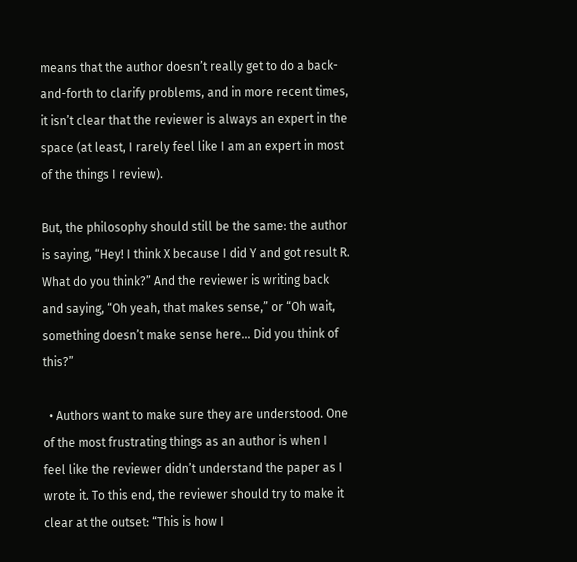means that the author doesn’t really get to do a back-and-forth to clarify problems, and in more recent times, it isn’t clear that the reviewer is always an expert in the space (at least, I rarely feel like I am an expert in most of the things I review).

But, the philosophy should still be the same: the author is saying, “Hey! I think X because I did Y and got result R. What do you think?” And the reviewer is writing back and saying, “Oh yeah, that makes sense,” or “Oh wait, something doesn’t make sense here… Did you think of this?”

  • Authors want to make sure they are understood. One of the most frustrating things as an author is when I feel like the reviewer didn’t understand the paper as I wrote it. To this end, the reviewer should try to make it clear at the outset: “This is how I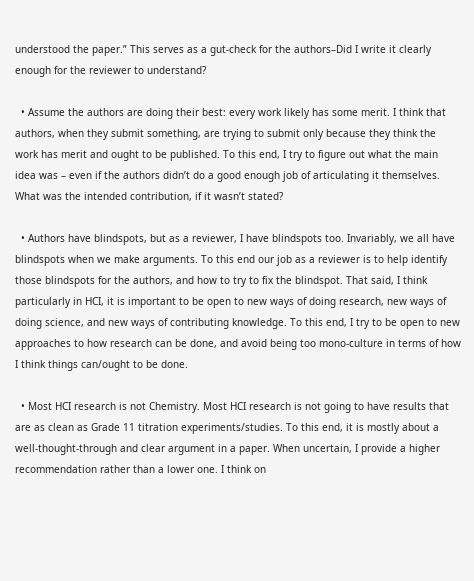understood the paper.” This serves as a gut-check for the authors–Did I write it clearly enough for the reviewer to understand?

  • Assume the authors are doing their best: every work likely has some merit. I think that authors, when they submit something, are trying to submit only because they think the work has merit and ought to be published. To this end, I try to figure out what the main idea was – even if the authors didn’t do a good enough job of articulating it themselves. What was the intended contribution, if it wasn’t stated?

  • Authors have blindspots, but as a reviewer, I have blindspots too. Invariably, we all have blindspots when we make arguments. To this end our job as a reviewer is to help identify those blindspots for the authors, and how to try to fix the blindspot. That said, I think particularly in HCI, it is important to be open to new ways of doing research, new ways of doing science, and new ways of contributing knowledge. To this end, I try to be open to new approaches to how research can be done, and avoid being too mono-culture in terms of how I think things can/ought to be done.

  • Most HCI research is not Chemistry. Most HCI research is not going to have results that are as clean as Grade 11 titration experiments/studies. To this end, it is mostly about a well-thought-through and clear argument in a paper. When uncertain, I provide a higher recommendation rather than a lower one. I think on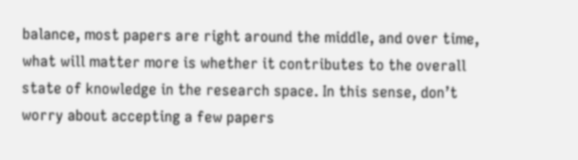balance, most papers are right around the middle, and over time, what will matter more is whether it contributes to the overall state of knowledge in the research space. In this sense, don’t worry about accepting a few papers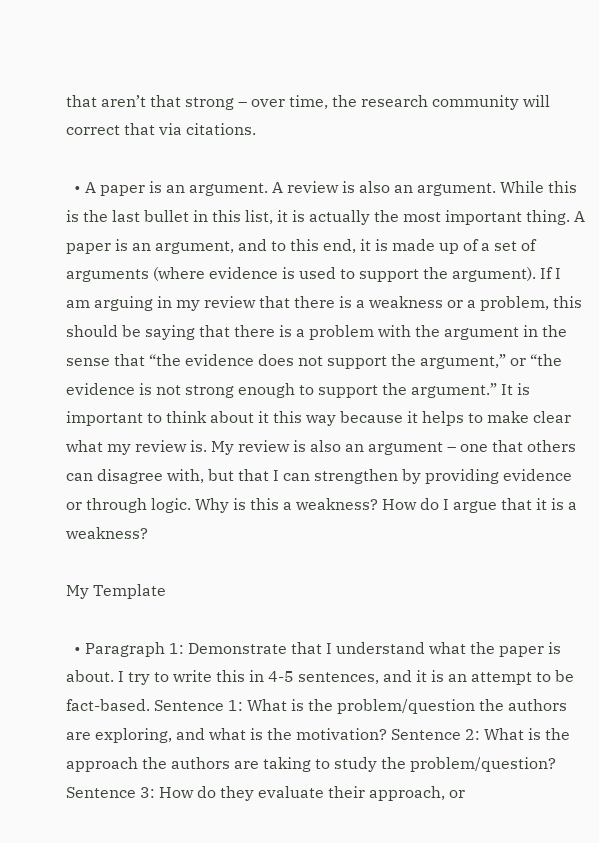that aren’t that strong – over time, the research community will correct that via citations.

  • A paper is an argument. A review is also an argument. While this is the last bullet in this list, it is actually the most important thing. A paper is an argument, and to this end, it is made up of a set of arguments (where evidence is used to support the argument). If I am arguing in my review that there is a weakness or a problem, this should be saying that there is a problem with the argument in the sense that “the evidence does not support the argument,” or “the evidence is not strong enough to support the argument.” It is important to think about it this way because it helps to make clear what my review is. My review is also an argument – one that others can disagree with, but that I can strengthen by providing evidence or through logic. Why is this a weakness? How do I argue that it is a weakness?

My Template

  • Paragraph 1: Demonstrate that I understand what the paper is about. I try to write this in 4-5 sentences, and it is an attempt to be fact-based. Sentence 1: What is the problem/question the authors are exploring, and what is the motivation? Sentence 2: What is the approach the authors are taking to study the problem/question? Sentence 3: How do they evaluate their approach, or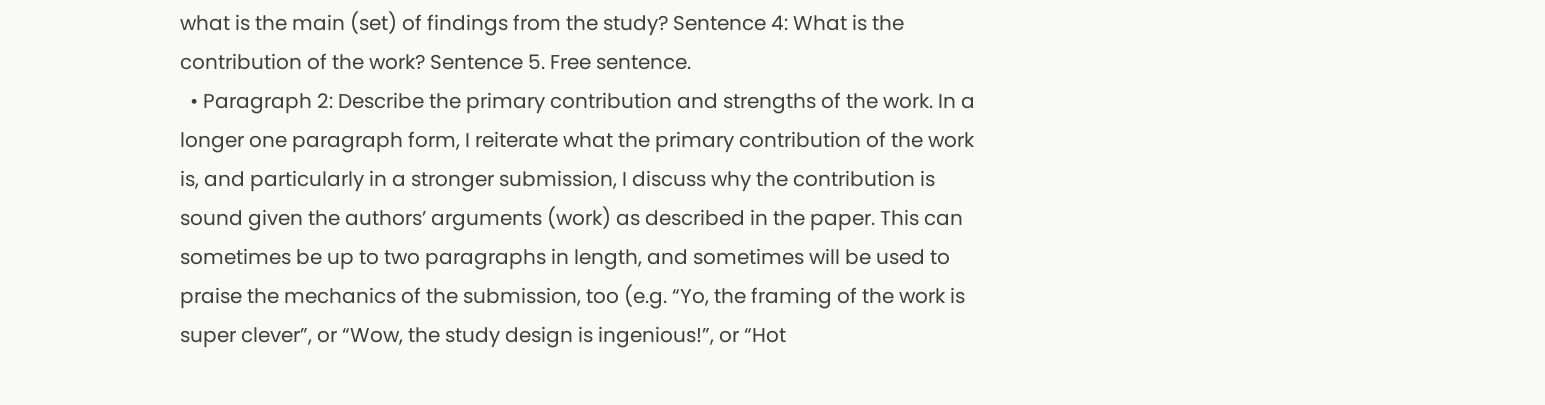what is the main (set) of findings from the study? Sentence 4: What is the contribution of the work? Sentence 5. Free sentence.
  • Paragraph 2: Describe the primary contribution and strengths of the work. In a longer one paragraph form, I reiterate what the primary contribution of the work is, and particularly in a stronger submission, I discuss why the contribution is sound given the authors’ arguments (work) as described in the paper. This can sometimes be up to two paragraphs in length, and sometimes will be used to praise the mechanics of the submission, too (e.g. “Yo, the framing of the work is super clever”, or “Wow, the study design is ingenious!”, or “Hot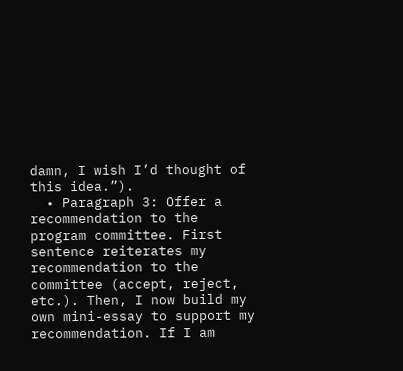damn, I wish I’d thought of this idea.”).
  • Paragraph 3: Offer a recommendation to the program committee. First sentence reiterates my recommendation to the committee (accept, reject, etc.). Then, I now build my own mini-essay to support my recommendation. If I am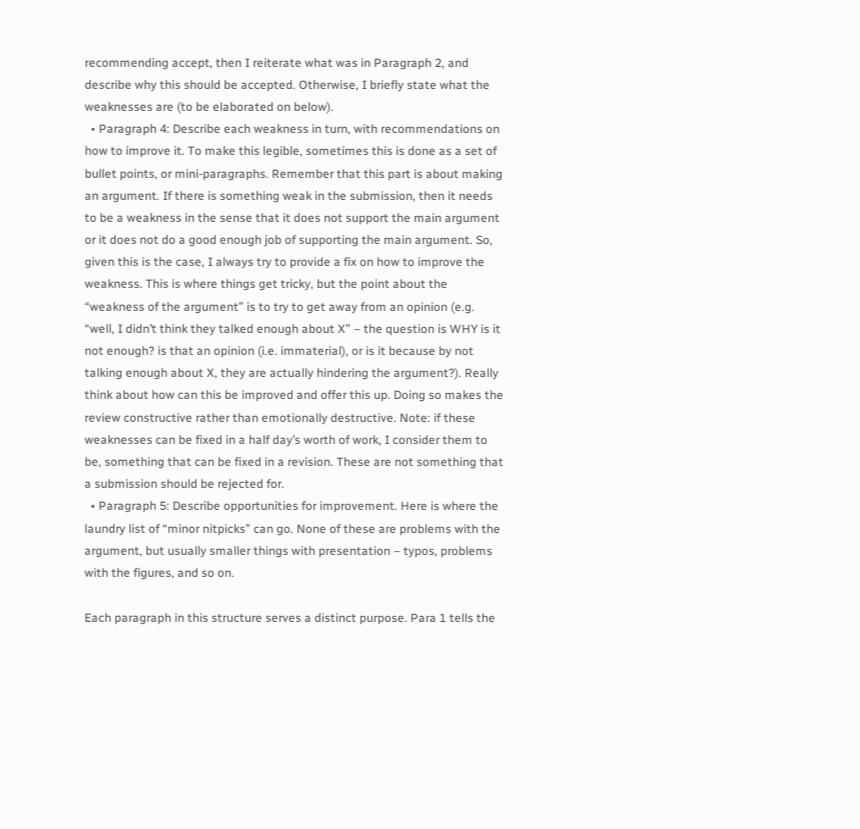recommending accept, then I reiterate what was in Paragraph 2, and describe why this should be accepted. Otherwise, I briefly state what the weaknesses are (to be elaborated on below).
  • Paragraph 4: Describe each weakness in turn, with recommendations on how to improve it. To make this legible, sometimes this is done as a set of bullet points, or mini-paragraphs. Remember that this part is about making an argument. If there is something weak in the submission, then it needs to be a weakness in the sense that it does not support the main argument or it does not do a good enough job of supporting the main argument. So, given this is the case, I always try to provide a fix on how to improve the weakness. This is where things get tricky, but the point about the “weakness of the argument” is to try to get away from an opinion (e.g. “well, I didn’t think they talked enough about X” – the question is WHY is it not enough? is that an opinion (i.e. immaterial), or is it because by not talking enough about X, they are actually hindering the argument?). Really think about how can this be improved and offer this up. Doing so makes the review constructive rather than emotionally destructive. Note: if these weaknesses can be fixed in a half day’s worth of work, I consider them to be, something that can be fixed in a revision. These are not something that a submission should be rejected for.
  • Paragraph 5: Describe opportunities for improvement. Here is where the laundry list of “minor nitpicks” can go. None of these are problems with the argument, but usually smaller things with presentation – typos, problems with the figures, and so on.

Each paragraph in this structure serves a distinct purpose. Para 1 tells the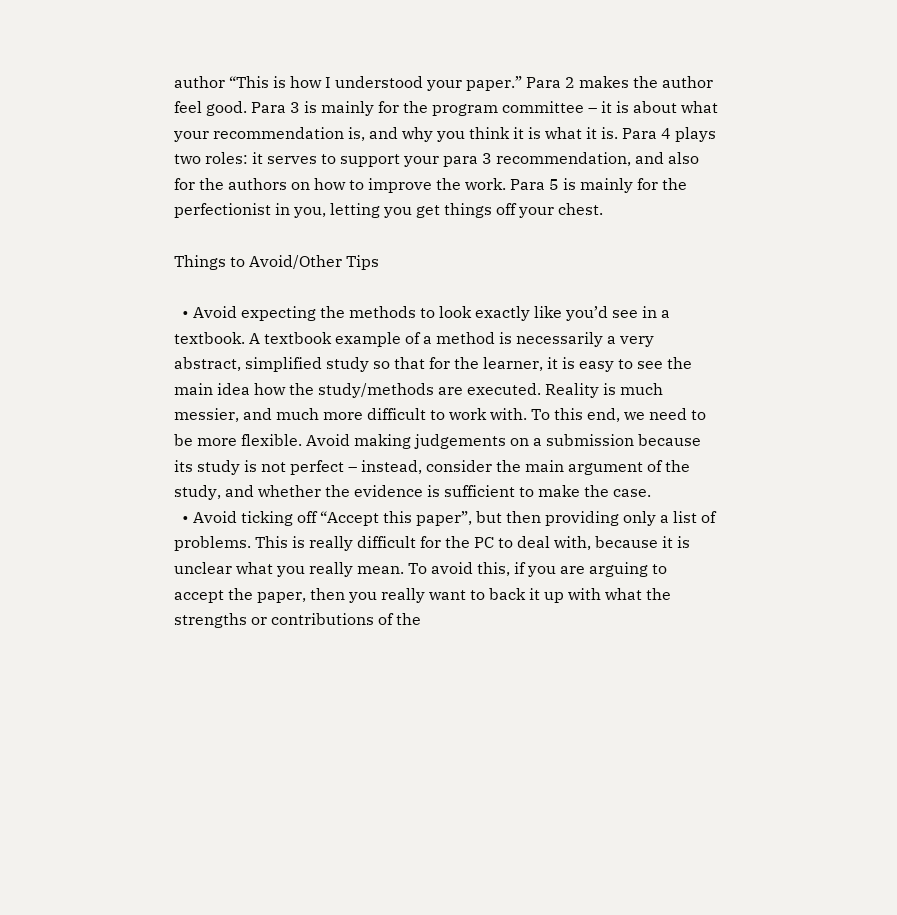author “This is how I understood your paper.” Para 2 makes the author feel good. Para 3 is mainly for the program committee – it is about what your recommendation is, and why you think it is what it is. Para 4 plays two roles: it serves to support your para 3 recommendation, and also for the authors on how to improve the work. Para 5 is mainly for the perfectionist in you, letting you get things off your chest.

Things to Avoid/Other Tips

  • Avoid expecting the methods to look exactly like you’d see in a textbook. A textbook example of a method is necessarily a very abstract, simplified study so that for the learner, it is easy to see the main idea how the study/methods are executed. Reality is much messier, and much more difficult to work with. To this end, we need to be more flexible. Avoid making judgements on a submission because its study is not perfect – instead, consider the main argument of the study, and whether the evidence is sufficient to make the case.
  • Avoid ticking off “Accept this paper”, but then providing only a list of problems. This is really difficult for the PC to deal with, because it is unclear what you really mean. To avoid this, if you are arguing to accept the paper, then you really want to back it up with what the strengths or contributions of the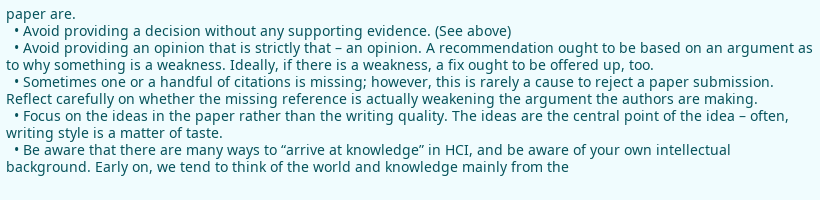paper are.
  • Avoid providing a decision without any supporting evidence. (See above)
  • Avoid providing an opinion that is strictly that – an opinion. A recommendation ought to be based on an argument as to why something is a weakness. Ideally, if there is a weakness, a fix ought to be offered up, too.
  • Sometimes one or a handful of citations is missing; however, this is rarely a cause to reject a paper submission. Reflect carefully on whether the missing reference is actually weakening the argument the authors are making.
  • Focus on the ideas in the paper rather than the writing quality. The ideas are the central point of the idea – often, writing style is a matter of taste.
  • Be aware that there are many ways to “arrive at knowledge” in HCI, and be aware of your own intellectual background. Early on, we tend to think of the world and knowledge mainly from the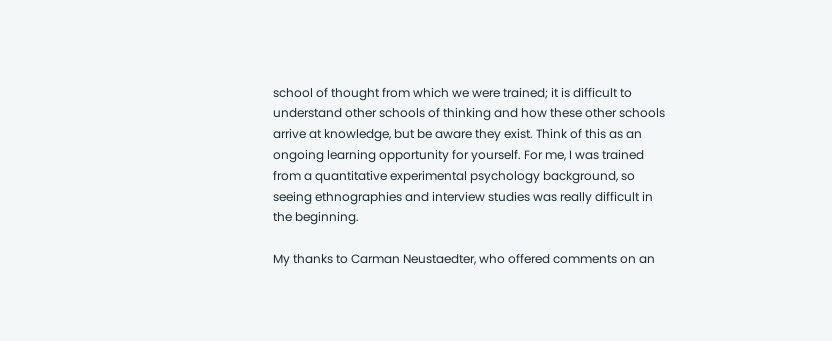school of thought from which we were trained; it is difficult to understand other schools of thinking and how these other schools arrive at knowledge, but be aware they exist. Think of this as an ongoing learning opportunity for yourself. For me, I was trained from a quantitative experimental psychology background, so seeing ethnographies and interview studies was really difficult in the beginning.

My thanks to Carman Neustaedter, who offered comments on an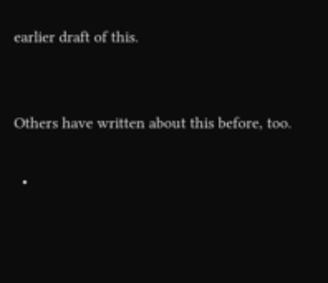earlier draft of this.


Others have written about this before, too.

  •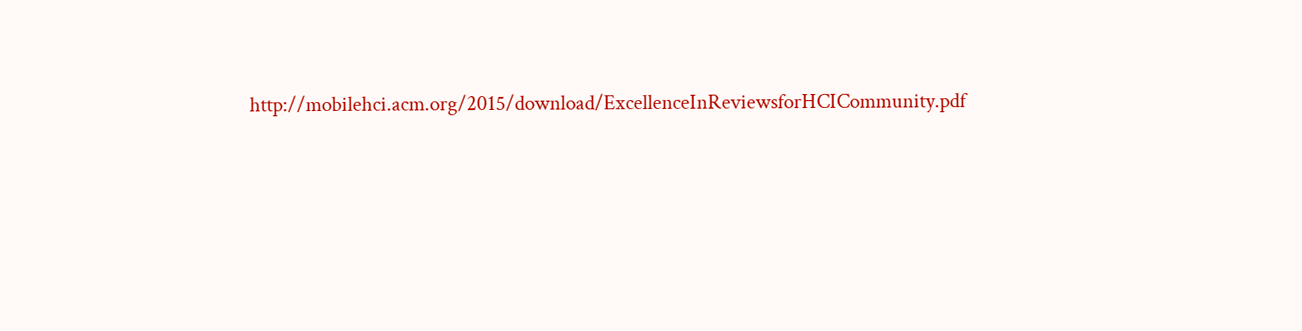http://mobilehci.acm.org/2015/download/ExcellenceInReviewsforHCICommunity.pdf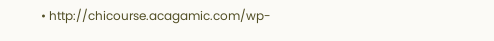• http://chicourse.acagamic.com/wp-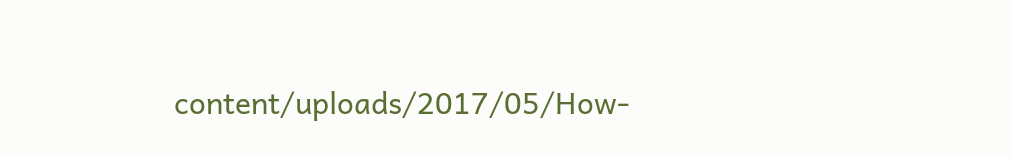content/uploads/2017/05/How-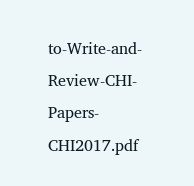to-Write-and-Review-CHI-Papers-CHI2017.pdf